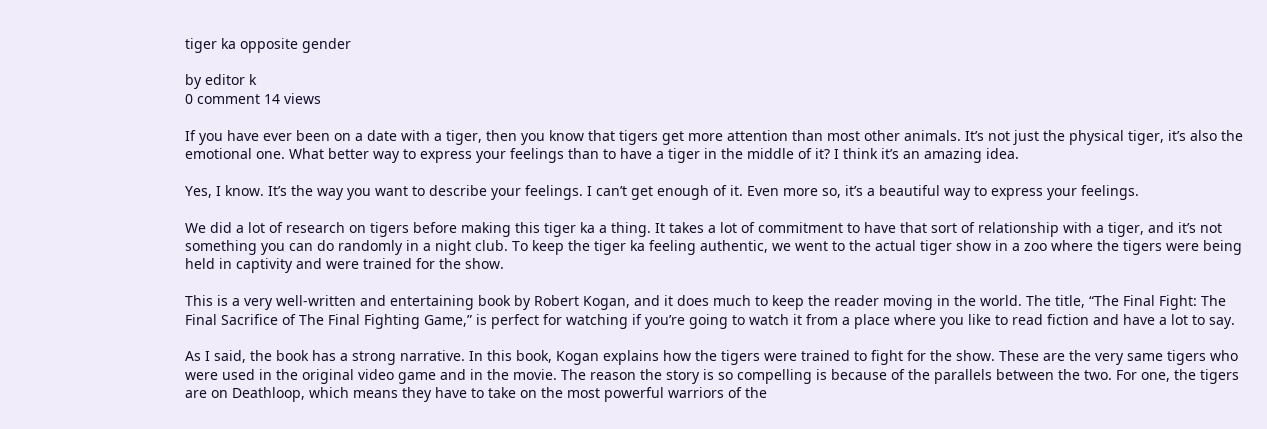tiger ka opposite gender

by editor k
0 comment 14 views

If you have ever been on a date with a tiger, then you know that tigers get more attention than most other animals. It’s not just the physical tiger, it’s also the emotional one. What better way to express your feelings than to have a tiger in the middle of it? I think it’s an amazing idea.

Yes, I know. It’s the way you want to describe your feelings. I can’t get enough of it. Even more so, it’s a beautiful way to express your feelings.

We did a lot of research on tigers before making this tiger ka a thing. It takes a lot of commitment to have that sort of relationship with a tiger, and it’s not something you can do randomly in a night club. To keep the tiger ka feeling authentic, we went to the actual tiger show in a zoo where the tigers were being held in captivity and were trained for the show.

This is a very well-written and entertaining book by Robert Kogan, and it does much to keep the reader moving in the world. The title, “The Final Fight: The Final Sacrifice of The Final Fighting Game,” is perfect for watching if you’re going to watch it from a place where you like to read fiction and have a lot to say.

As I said, the book has a strong narrative. In this book, Kogan explains how the tigers were trained to fight for the show. These are the very same tigers who were used in the original video game and in the movie. The reason the story is so compelling is because of the parallels between the two. For one, the tigers are on Deathloop, which means they have to take on the most powerful warriors of the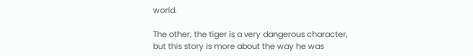world.

The other, the tiger is a very dangerous character, but this story is more about the way he was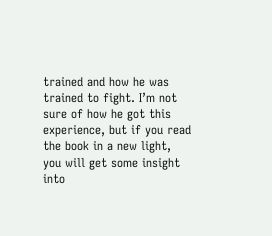trained and how he was trained to fight. I’m not sure of how he got this experience, but if you read the book in a new light, you will get some insight into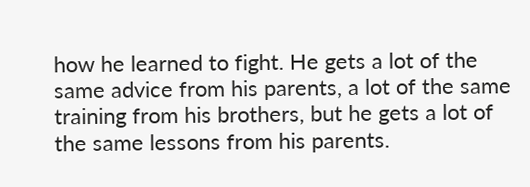how he learned to fight. He gets a lot of the same advice from his parents, a lot of the same training from his brothers, but he gets a lot of the same lessons from his parents.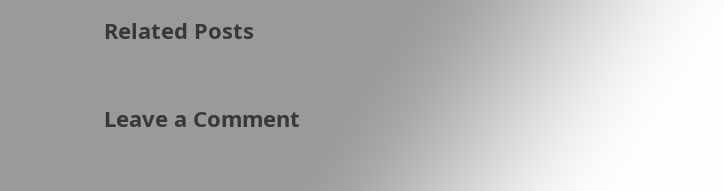Related Posts

Leave a Comment